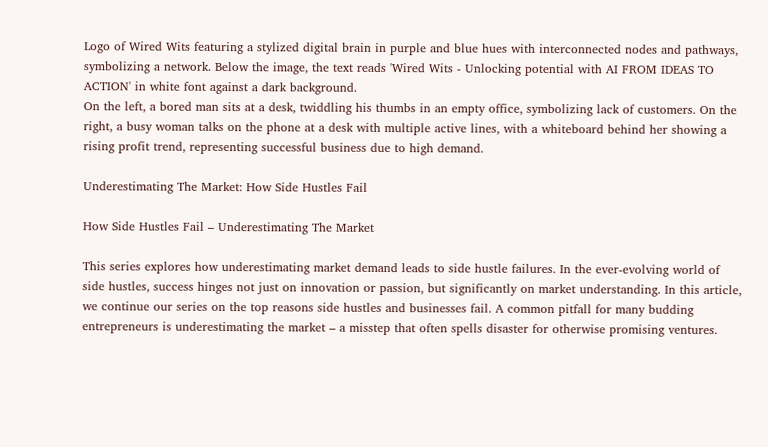Logo of Wired Wits featuring a stylized digital brain in purple and blue hues with interconnected nodes and pathways, symbolizing a network. Below the image, the text reads 'Wired Wits - Unlocking potential with AI FROM IDEAS TO ACTION' in white font against a dark background.
On the left, a bored man sits at a desk, twiddling his thumbs in an empty office, symbolizing lack of customers. On the right, a busy woman talks on the phone at a desk with multiple active lines, with a whiteboard behind her showing a rising profit trend, representing successful business due to high demand.

Underestimating The Market: How Side Hustles Fail

How Side Hustles Fail – Underestimating The Market

This series explores how underestimating market demand leads to side hustle failures. In the ever-evolving world of side hustles, success hinges not just on innovation or passion, but significantly on market understanding. In this article, we continue our series on the top reasons side hustles and businesses fail. A common pitfall for many budding entrepreneurs is underestimating the market – a misstep that often spells disaster for otherwise promising ventures.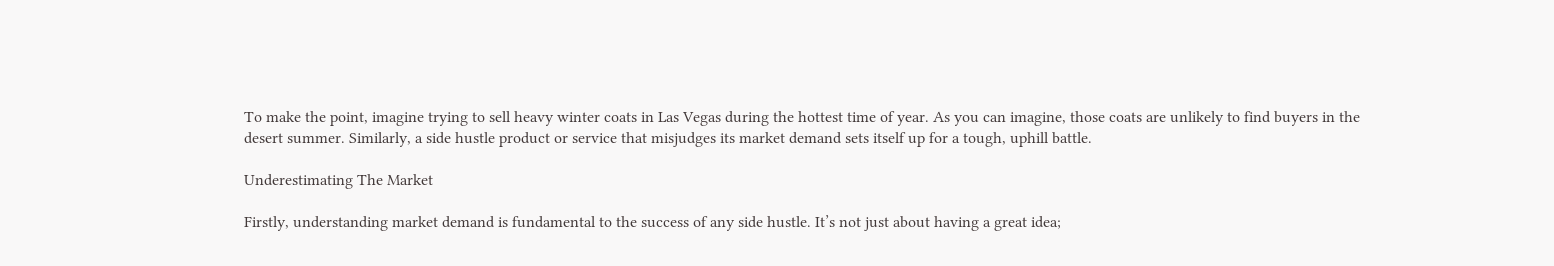To make the point, imagine trying to sell heavy winter coats in Las Vegas during the hottest time of year. As you can imagine, those coats are unlikely to find buyers in the desert summer. Similarly, a side hustle product or service that misjudges its market demand sets itself up for a tough, uphill battle.

Underestimating The Market

Firstly, understanding market demand is fundamental to the success of any side hustle. It’s not just about having a great idea;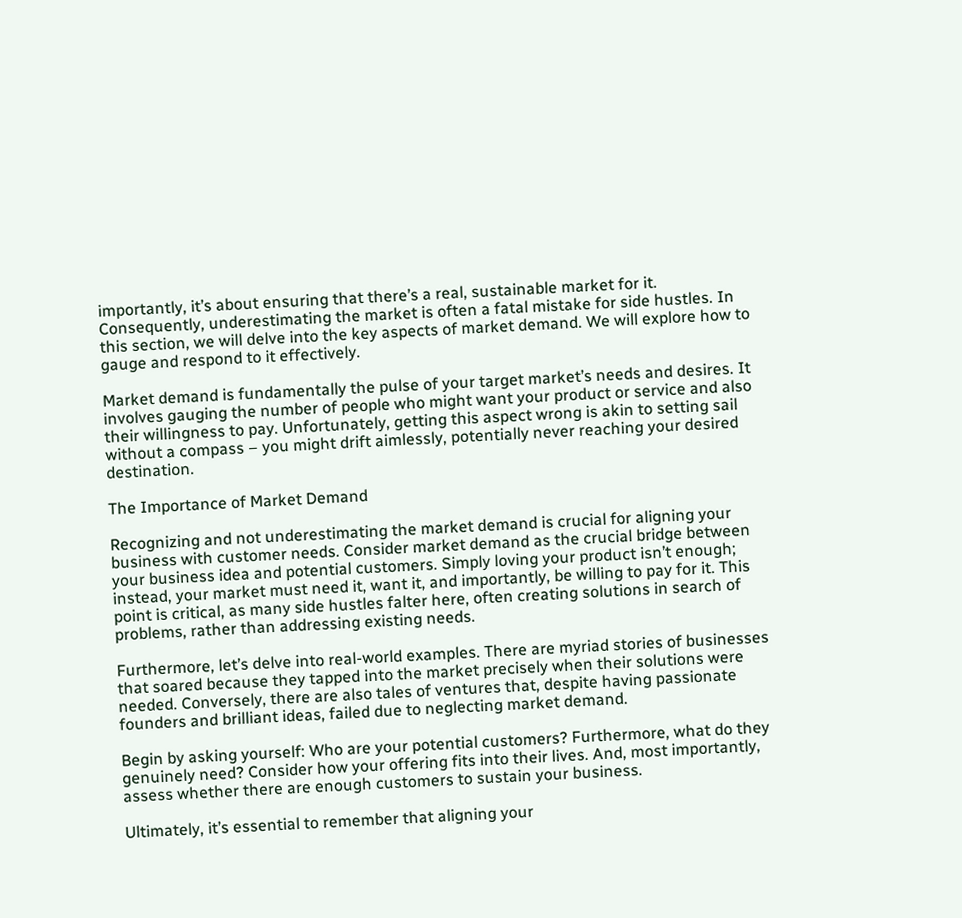importantly, it’s about ensuring that there’s a real, sustainable market for it. Consequently, underestimating the market is often a fatal mistake for side hustles. In this section, we will delve into the key aspects of market demand. We will explore how to gauge and respond to it effectively.

Market demand is fundamentally the pulse of your target market’s needs and desires. It involves gauging the number of people who might want your product or service and also their willingness to pay. Unfortunately, getting this aspect wrong is akin to setting sail without a compass – you might drift aimlessly, potentially never reaching your desired destination.

The Importance of Market Demand

Recognizing and not underestimating the market demand is crucial for aligning your business with customer needs. Consider market demand as the crucial bridge between your business idea and potential customers. Simply loving your product isn’t enough; instead, your market must need it, want it, and importantly, be willing to pay for it. This point is critical, as many side hustles falter here, often creating solutions in search of problems, rather than addressing existing needs.

Furthermore, let’s delve into real-world examples. There are myriad stories of businesses that soared because they tapped into the market precisely when their solutions were needed. Conversely, there are also tales of ventures that, despite having passionate founders and brilliant ideas, failed due to neglecting market demand.

Begin by asking yourself: Who are your potential customers? Furthermore, what do they genuinely need? Consider how your offering fits into their lives. And, most importantly, assess whether there are enough customers to sustain your business.

Ultimately, it’s essential to remember that aligning your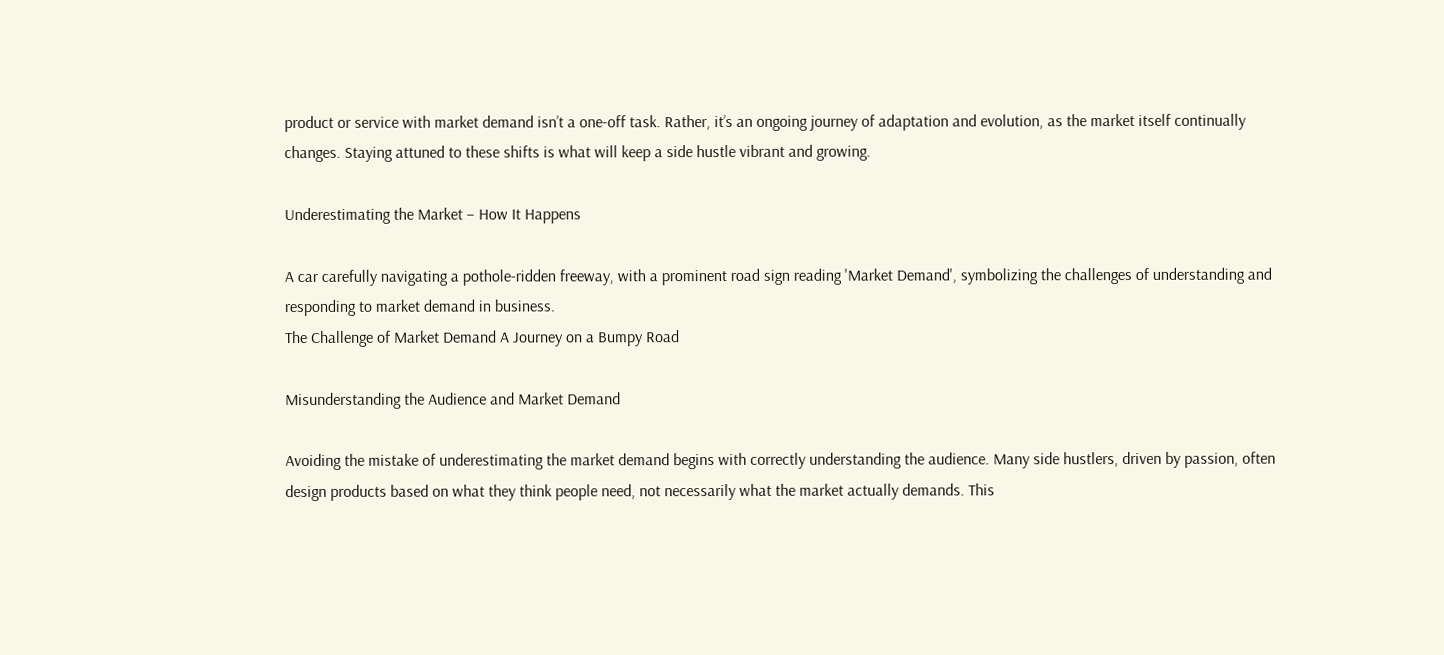product or service with market demand isn’t a one-off task. Rather, it’s an ongoing journey of adaptation and evolution, as the market itself continually changes. Staying attuned to these shifts is what will keep a side hustle vibrant and growing.

Underestimating the Market – How It Happens

A car carefully navigating a pothole-ridden freeway, with a prominent road sign reading 'Market Demand', symbolizing the challenges of understanding and responding to market demand in business.
The Challenge of Market Demand A Journey on a Bumpy Road

Misunderstanding the Audience and Market Demand

Avoiding the mistake of underestimating the market demand begins with correctly understanding the audience. Many side hustlers, driven by passion, often design products based on what they think people need, not necessarily what the market actually demands. This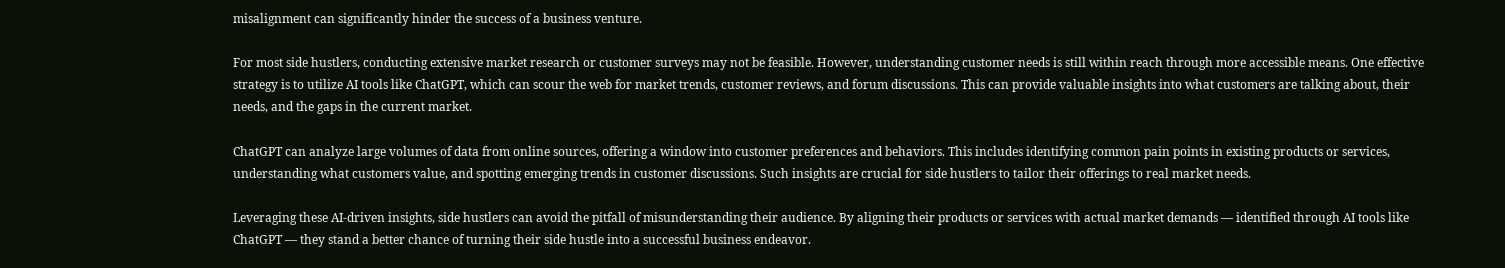misalignment can significantly hinder the success of a business venture.

For most side hustlers, conducting extensive market research or customer surveys may not be feasible. However, understanding customer needs is still within reach through more accessible means. One effective strategy is to utilize AI tools like ChatGPT, which can scour the web for market trends, customer reviews, and forum discussions. This can provide valuable insights into what customers are talking about, their needs, and the gaps in the current market.

ChatGPT can analyze large volumes of data from online sources, offering a window into customer preferences and behaviors. This includes identifying common pain points in existing products or services, understanding what customers value, and spotting emerging trends in customer discussions. Such insights are crucial for side hustlers to tailor their offerings to real market needs.

Leveraging these AI-driven insights, side hustlers can avoid the pitfall of misunderstanding their audience. By aligning their products or services with actual market demands — identified through AI tools like ChatGPT — they stand a better chance of turning their side hustle into a successful business endeavor.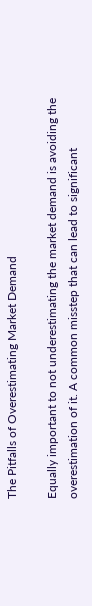The Pitfalls of Overestimating Market Demand

Equally important to not underestimating the market demand is avoiding the overestimation of it. A common misstep that can lead to significant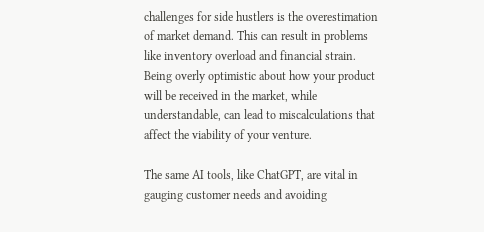challenges for side hustlers is the overestimation of market demand. This can result in problems like inventory overload and financial strain. Being overly optimistic about how your product will be received in the market, while understandable, can lead to miscalculations that affect the viability of your venture.

The same AI tools, like ChatGPT, are vital in gauging customer needs and avoiding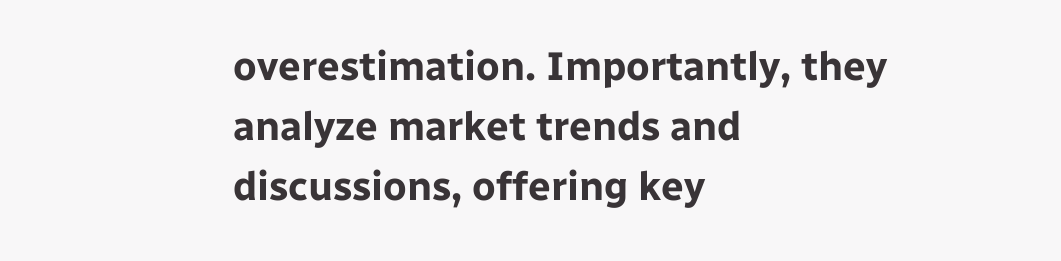overestimation. Importantly, they analyze market trends and discussions, offering key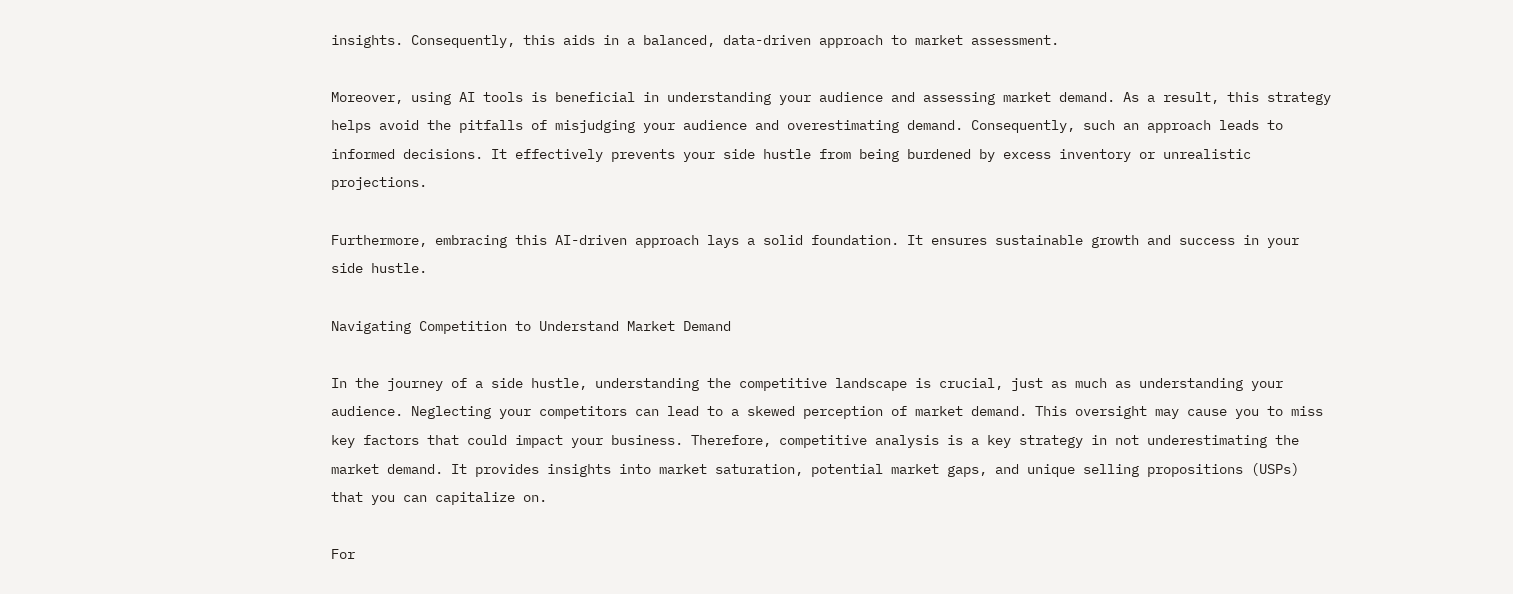insights. Consequently, this aids in a balanced, data-driven approach to market assessment.

Moreover, using AI tools is beneficial in understanding your audience and assessing market demand. As a result, this strategy helps avoid the pitfalls of misjudging your audience and overestimating demand. Consequently, such an approach leads to informed decisions. It effectively prevents your side hustle from being burdened by excess inventory or unrealistic projections.

Furthermore, embracing this AI-driven approach lays a solid foundation. It ensures sustainable growth and success in your side hustle.

Navigating Competition to Understand Market Demand

In the journey of a side hustle, understanding the competitive landscape is crucial, just as much as understanding your audience. Neglecting your competitors can lead to a skewed perception of market demand. This oversight may cause you to miss key factors that could impact your business. Therefore, competitive analysis is a key strategy in not underestimating the market demand. It provides insights into market saturation, potential market gaps, and unique selling propositions (USPs) that you can capitalize on.

For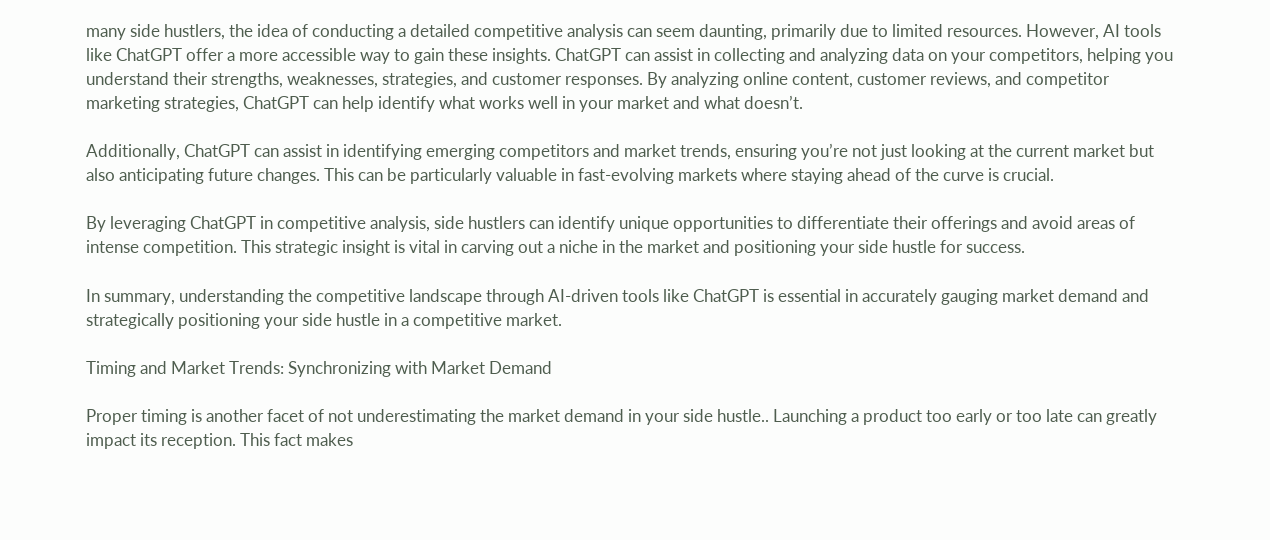many side hustlers, the idea of conducting a detailed competitive analysis can seem daunting, primarily due to limited resources. However, AI tools like ChatGPT offer a more accessible way to gain these insights. ChatGPT can assist in collecting and analyzing data on your competitors, helping you understand their strengths, weaknesses, strategies, and customer responses. By analyzing online content, customer reviews, and competitor marketing strategies, ChatGPT can help identify what works well in your market and what doesn’t.

Additionally, ChatGPT can assist in identifying emerging competitors and market trends, ensuring you’re not just looking at the current market but also anticipating future changes. This can be particularly valuable in fast-evolving markets where staying ahead of the curve is crucial.

By leveraging ChatGPT in competitive analysis, side hustlers can identify unique opportunities to differentiate their offerings and avoid areas of intense competition. This strategic insight is vital in carving out a niche in the market and positioning your side hustle for success.

In summary, understanding the competitive landscape through AI-driven tools like ChatGPT is essential in accurately gauging market demand and strategically positioning your side hustle in a competitive market.

Timing and Market Trends: Synchronizing with Market Demand

Proper timing is another facet of not underestimating the market demand in your side hustle.. Launching a product too early or too late can greatly impact its reception. This fact makes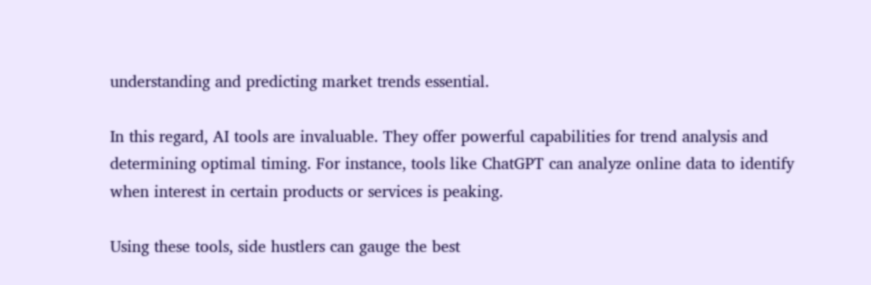understanding and predicting market trends essential.

In this regard, AI tools are invaluable. They offer powerful capabilities for trend analysis and determining optimal timing. For instance, tools like ChatGPT can analyze online data to identify when interest in certain products or services is peaking.

Using these tools, side hustlers can gauge the best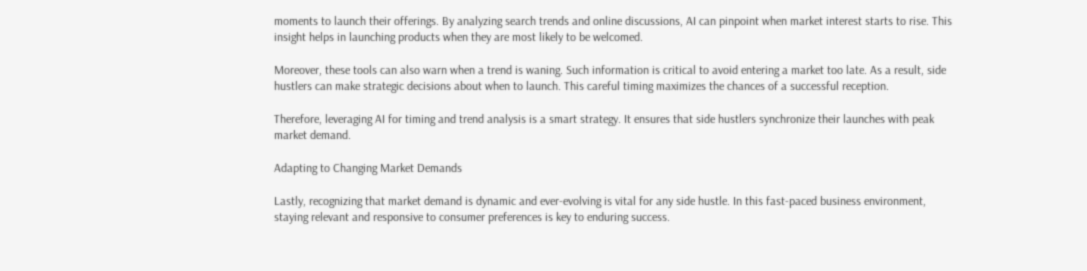moments to launch their offerings. By analyzing search trends and online discussions, AI can pinpoint when market interest starts to rise. This insight helps in launching products when they are most likely to be welcomed.

Moreover, these tools can also warn when a trend is waning. Such information is critical to avoid entering a market too late. As a result, side hustlers can make strategic decisions about when to launch. This careful timing maximizes the chances of a successful reception.

Therefore, leveraging AI for timing and trend analysis is a smart strategy. It ensures that side hustlers synchronize their launches with peak market demand.

Adapting to Changing Market Demands

Lastly, recognizing that market demand is dynamic and ever-evolving is vital for any side hustle. In this fast-paced business environment, staying relevant and responsive to consumer preferences is key to enduring success.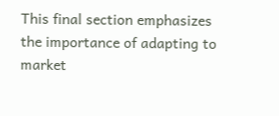This final section emphasizes the importance of adapting to market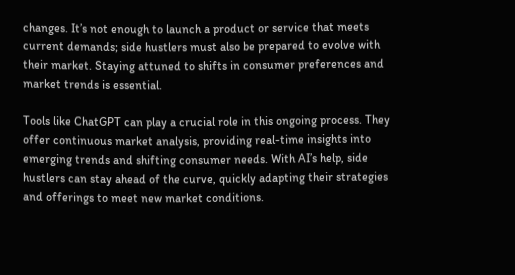changes. It’s not enough to launch a product or service that meets current demands; side hustlers must also be prepared to evolve with their market. Staying attuned to shifts in consumer preferences and market trends is essential.

Tools like ChatGPT can play a crucial role in this ongoing process. They offer continuous market analysis, providing real-time insights into emerging trends and shifting consumer needs. With AI’s help, side hustlers can stay ahead of the curve, quickly adapting their strategies and offerings to meet new market conditions.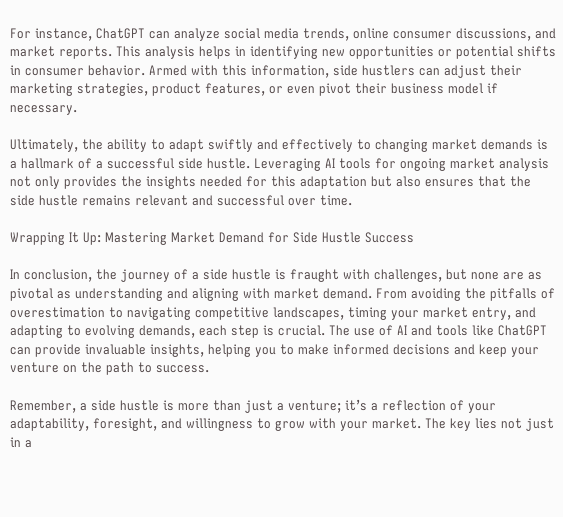For instance, ChatGPT can analyze social media trends, online consumer discussions, and market reports. This analysis helps in identifying new opportunities or potential shifts in consumer behavior. Armed with this information, side hustlers can adjust their marketing strategies, product features, or even pivot their business model if necessary.

Ultimately, the ability to adapt swiftly and effectively to changing market demands is a hallmark of a successful side hustle. Leveraging AI tools for ongoing market analysis not only provides the insights needed for this adaptation but also ensures that the side hustle remains relevant and successful over time.

Wrapping It Up: Mastering Market Demand for Side Hustle Success

In conclusion, the journey of a side hustle is fraught with challenges, but none are as pivotal as understanding and aligning with market demand. From avoiding the pitfalls of overestimation to navigating competitive landscapes, timing your market entry, and adapting to evolving demands, each step is crucial. The use of AI and tools like ChatGPT can provide invaluable insights, helping you to make informed decisions and keep your venture on the path to success.

Remember, a side hustle is more than just a venture; it’s a reflection of your adaptability, foresight, and willingness to grow with your market. The key lies not just in a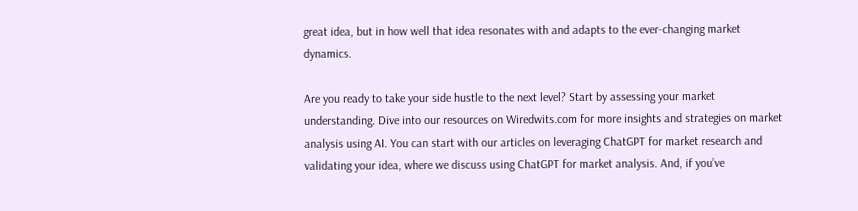great idea, but in how well that idea resonates with and adapts to the ever-changing market dynamics.

Are you ready to take your side hustle to the next level? Start by assessing your market understanding. Dive into our resources on Wiredwits.com for more insights and strategies on market analysis using AI. You can start with our articles on leveraging ChatGPT for market research and validating your idea, where we discuss using ChatGPT for market analysis. And, if you’ve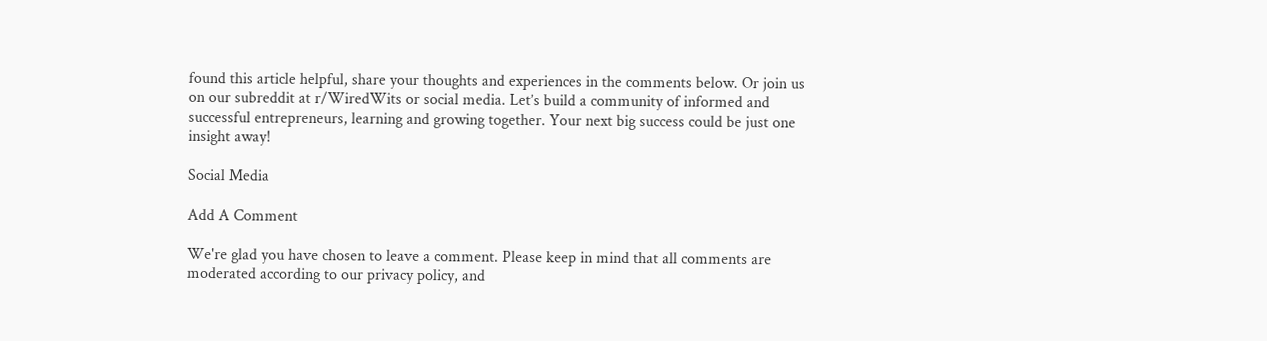found this article helpful, share your thoughts and experiences in the comments below. Or join us on our subreddit at r/WiredWits or social media. Let’s build a community of informed and successful entrepreneurs, learning and growing together. Your next big success could be just one insight away!

Social Media

Add A Comment

We're glad you have chosen to leave a comment. Please keep in mind that all comments are moderated according to our privacy policy, and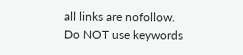all links are nofollow. Do NOT use keywords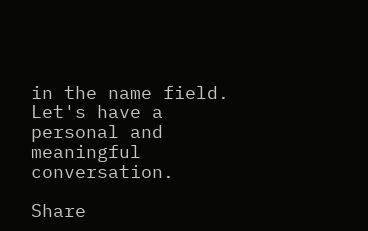in the name field. Let's have a personal and meaningful conversation.

Share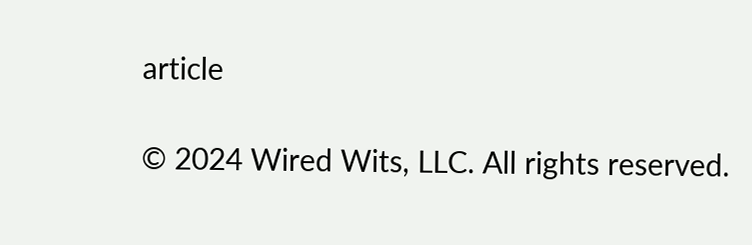article

© 2024 Wired Wits, LLC. All rights reserved.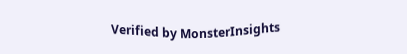Verified by MonsterInsights